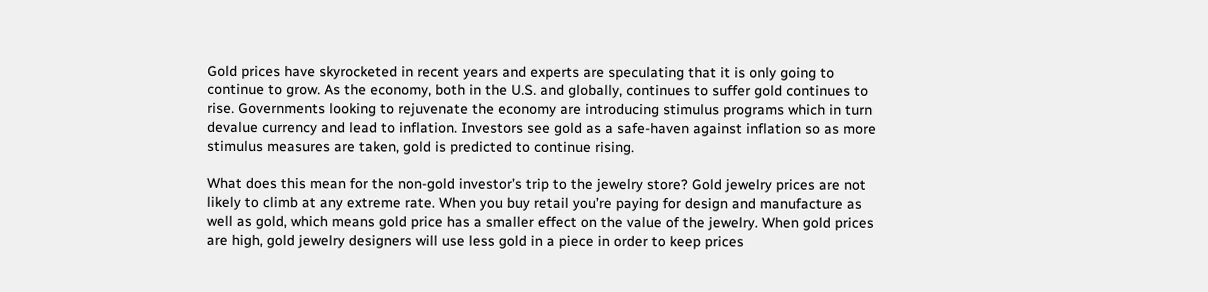Gold prices have skyrocketed in recent years and experts are speculating that it is only going to continue to grow. As the economy, both in the U.S. and globally, continues to suffer gold continues to rise. Governments looking to rejuvenate the economy are introducing stimulus programs which in turn devalue currency and lead to inflation. Investors see gold as a safe-haven against inflation so as more stimulus measures are taken, gold is predicted to continue rising.

What does this mean for the non-gold investor’s trip to the jewelry store? Gold jewelry prices are not likely to climb at any extreme rate. When you buy retail you’re paying for design and manufacture as well as gold, which means gold price has a smaller effect on the value of the jewelry. When gold prices are high, gold jewelry designers will use less gold in a piece in order to keep prices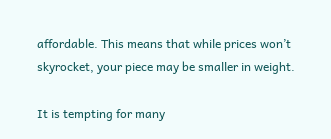affordable. This means that while prices won’t skyrocket, your piece may be smaller in weight.

It is tempting for many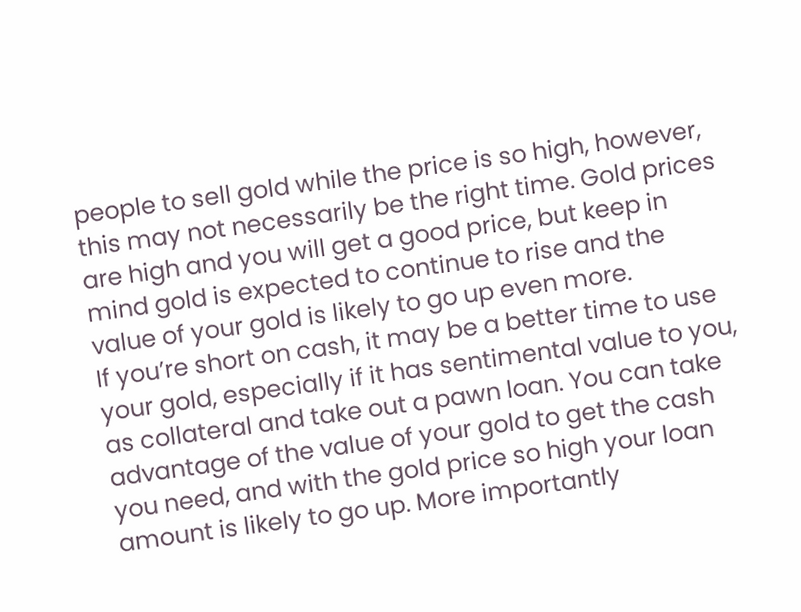people to sell gold while the price is so high, however, this may not necessarily be the right time. Gold prices are high and you will get a good price, but keep in mind gold is expected to continue to rise and the value of your gold is likely to go up even more.
If you’re short on cash, it may be a better time to use your gold, especially if it has sentimental value to you, as collateral and take out a pawn loan. You can take advantage of the value of your gold to get the cash you need, and with the gold price so high your loan amount is likely to go up. More importantly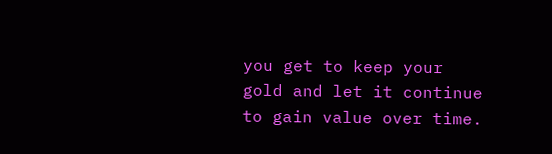you get to keep your gold and let it continue to gain value over time.